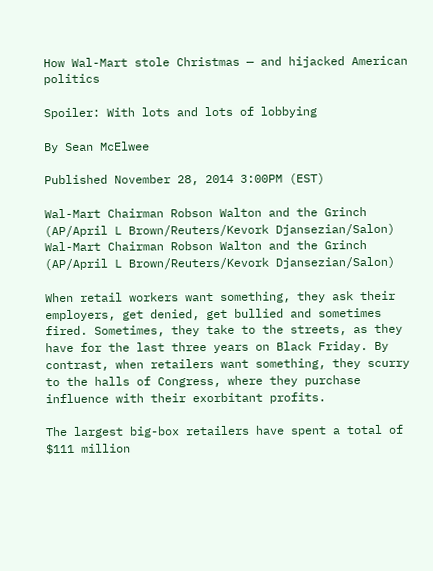How Wal-Mart stole Christmas — and hijacked American politics

Spoiler: With lots and lots of lobbying

By Sean McElwee

Published November 28, 2014 3:00PM (EST)

Wal-Mart Chairman Robson Walton and the Grinch      (AP/April L Brown/Reuters/Kevork Djansezian/Salon)
Wal-Mart Chairman Robson Walton and the Grinch (AP/April L Brown/Reuters/Kevork Djansezian/Salon)

When retail workers want something, they ask their employers, get denied, get bullied and sometimes fired. Sometimes, they take to the streets, as they have for the last three years on Black Friday. By contrast, when retailers want something, they scurry to the halls of Congress, where they purchase influence with their exorbitant profits.

The largest big-box retailers have spent a total of $111 million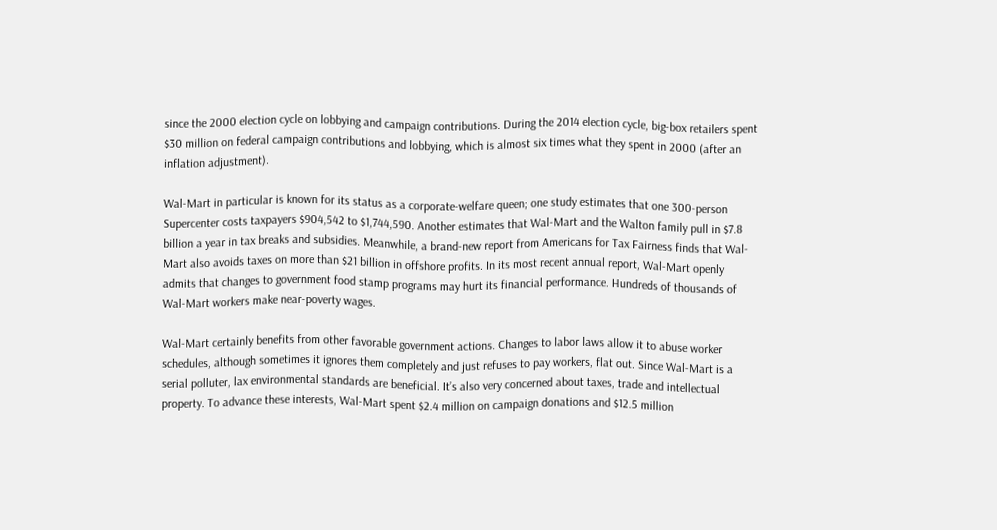since the 2000 election cycle on lobbying and campaign contributions. During the 2014 election cycle, big-box retailers spent $30 million on federal campaign contributions and lobbying, which is almost six times what they spent in 2000 (after an inflation adjustment).

Wal-Mart in particular is known for its status as a corporate-welfare queen; one study estimates that one 300-person Supercenter costs taxpayers $904,542 to $1,744,590. Another estimates that Wal-Mart and the Walton family pull in $7.8 billion a year in tax breaks and subsidies. Meanwhile, a brand-new report from Americans for Tax Fairness finds that Wal-Mart also avoids taxes on more than $21 billion in offshore profits. In its most recent annual report, Wal-Mart openly admits that changes to government food stamp programs may hurt its financial performance. Hundreds of thousands of Wal-Mart workers make near-poverty wages.

Wal-Mart certainly benefits from other favorable government actions. Changes to labor laws allow it to abuse worker schedules, although sometimes it ignores them completely and just refuses to pay workers, flat out. Since Wal-Mart is a serial polluter, lax environmental standards are beneficial. It’s also very concerned about taxes, trade and intellectual property. To advance these interests, Wal-Mart spent $2.4 million on campaign donations and $12.5 million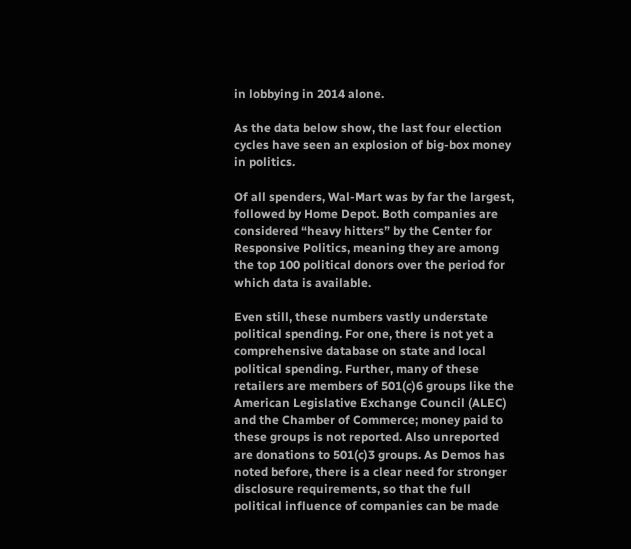in lobbying in 2014 alone.

As the data below show, the last four election cycles have seen an explosion of big-box money in politics.

Of all spenders, Wal-Mart was by far the largest, followed by Home Depot. Both companies are considered “heavy hitters” by the Center for Responsive Politics, meaning they are among the top 100 political donors over the period for which data is available.

Even still, these numbers vastly understate political spending. For one, there is not yet a comprehensive database on state and local political spending. Further, many of these retailers are members of 501(c)6 groups like the American Legislative Exchange Council (ALEC) and the Chamber of Commerce; money paid to these groups is not reported. Also unreported are donations to 501(c)3 groups. As Demos has noted before, there is a clear need for stronger disclosure requirements, so that the full political influence of companies can be made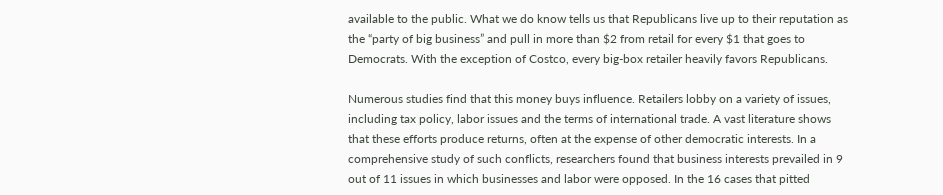available to the public. What we do know tells us that Republicans live up to their reputation as the “party of big business” and pull in more than $2 from retail for every $1 that goes to Democrats. With the exception of Costco, every big-box retailer heavily favors Republicans.

Numerous studies find that this money buys influence. Retailers lobby on a variety of issues, including tax policy, labor issues and the terms of international trade. A vast literature shows that these efforts produce returns, often at the expense of other democratic interests. In a comprehensive study of such conflicts, researchers found that business interests prevailed in 9 out of 11 issues in which businesses and labor were opposed. In the 16 cases that pitted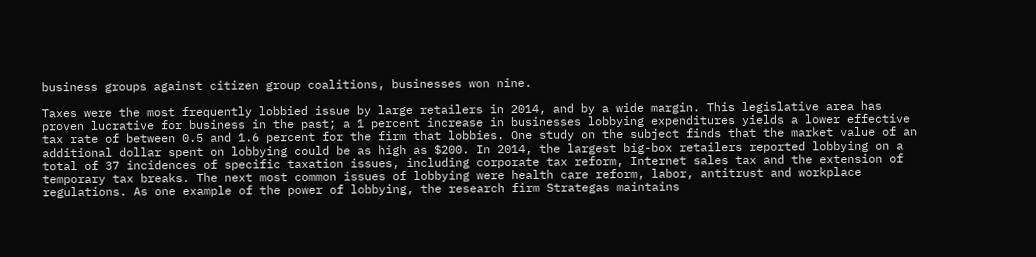business groups against citizen group coalitions, businesses won nine.

Taxes were the most frequently lobbied issue by large retailers in 2014, and by a wide margin. This legislative area has proven lucrative for business in the past; a 1 percent increase in businesses lobbying expenditures yields a lower effective tax rate of between 0.5 and 1.6 percent for the firm that lobbies. One study on the subject finds that the market value of an additional dollar spent on lobbying could be as high as $200. In 2014, the largest big-box retailers reported lobbying on a total of 37 incidences of specific taxation issues, including corporate tax reform, Internet sales tax and the extension of temporary tax breaks. The next most common issues of lobbying were health care reform, labor, antitrust and workplace regulations. As one example of the power of lobbying, the research firm Strategas maintains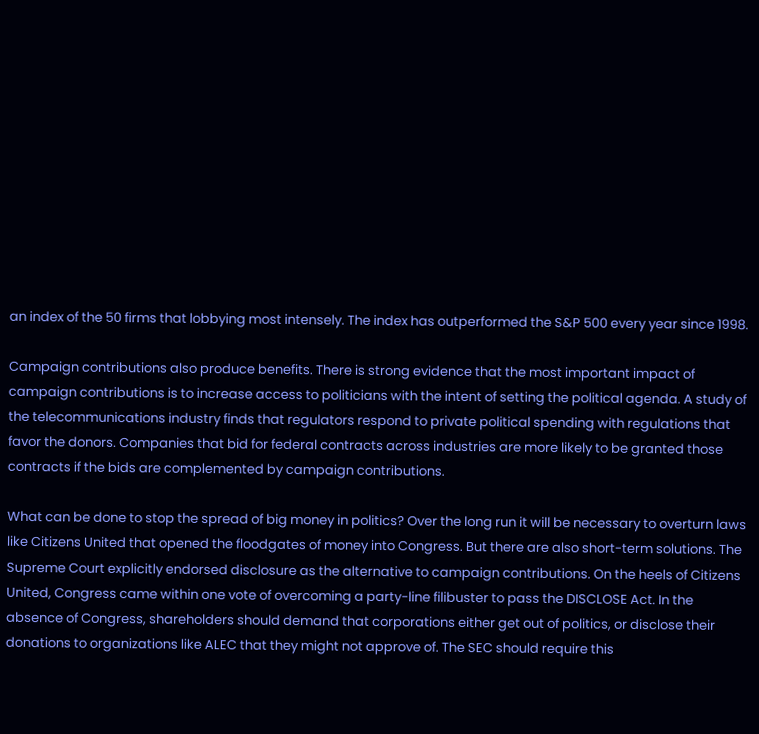an index of the 50 firms that lobbying most intensely. The index has outperformed the S&P 500 every year since 1998.

Campaign contributions also produce benefits. There is strong evidence that the most important impact of campaign contributions is to increase access to politicians with the intent of setting the political agenda. A study of the telecommunications industry finds that regulators respond to private political spending with regulations that favor the donors. Companies that bid for federal contracts across industries are more likely to be granted those contracts if the bids are complemented by campaign contributions.

What can be done to stop the spread of big money in politics? Over the long run it will be necessary to overturn laws like Citizens United that opened the floodgates of money into Congress. But there are also short-term solutions. The Supreme Court explicitly endorsed disclosure as the alternative to campaign contributions. On the heels of Citizens United, Congress came within one vote of overcoming a party-line filibuster to pass the DISCLOSE Act. In the absence of Congress, shareholders should demand that corporations either get out of politics, or disclose their donations to organizations like ALEC that they might not approve of. The SEC should require this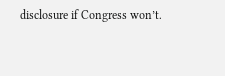disclosure if Congress won’t.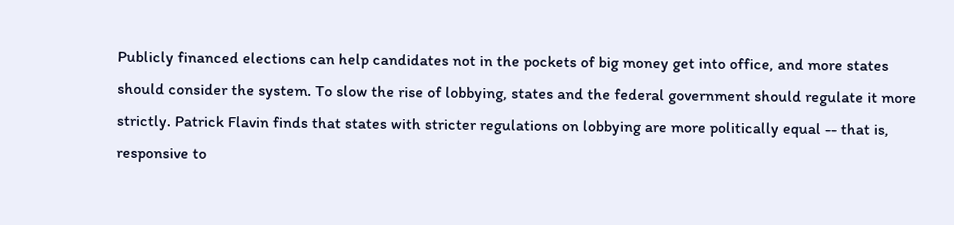Publicly financed elections can help candidates not in the pockets of big money get into office, and more states should consider the system. To slow the rise of lobbying, states and the federal government should regulate it more strictly. Patrick Flavin finds that states with stricter regulations on lobbying are more politically equal -- that is, responsive to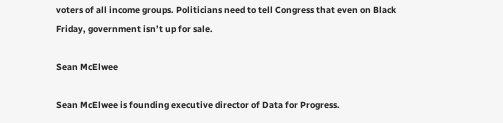voters of all income groups. Politicians need to tell Congress that even on Black Friday, government isn’t up for sale.

Sean McElwee

Sean McElwee is founding executive director of Data for Progress.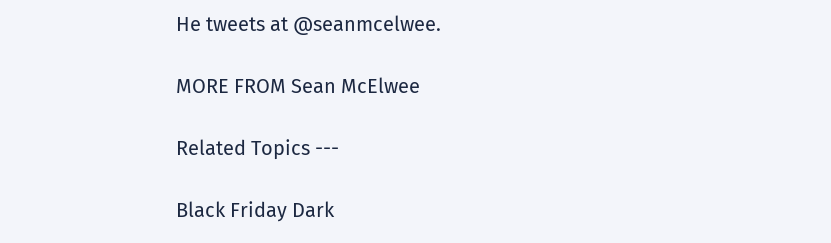He tweets at @seanmcelwee.

MORE FROM Sean McElwee

Related Topics ---

Black Friday Dark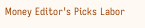Money Editor's Picks Labor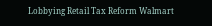Lobbying Retail Tax Reform Walmart